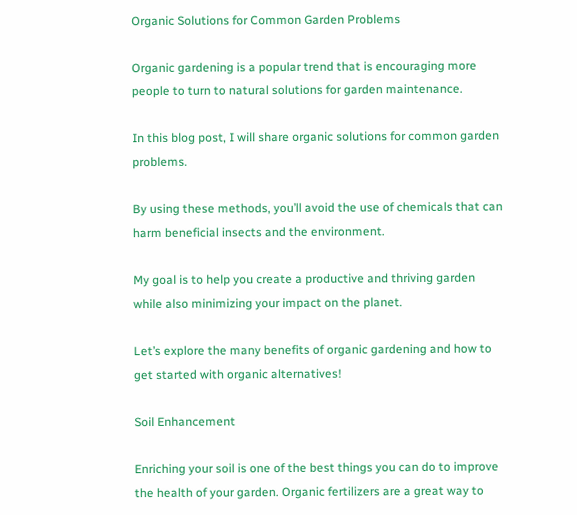Organic Solutions for Common Garden Problems

Organic gardening is a popular trend that is encouraging more people to turn to natural solutions for garden maintenance.

In this blog post, I will share organic solutions for common garden problems.

By using these methods, you’ll avoid the use of chemicals that can harm beneficial insects and the environment.

My goal is to help you create a productive and thriving garden while also minimizing your impact on the planet.

Let’s explore the many benefits of organic gardening and how to get started with organic alternatives!

Soil Enhancement

Enriching your soil is one of the best things you can do to improve the health of your garden. Organic fertilizers are a great way to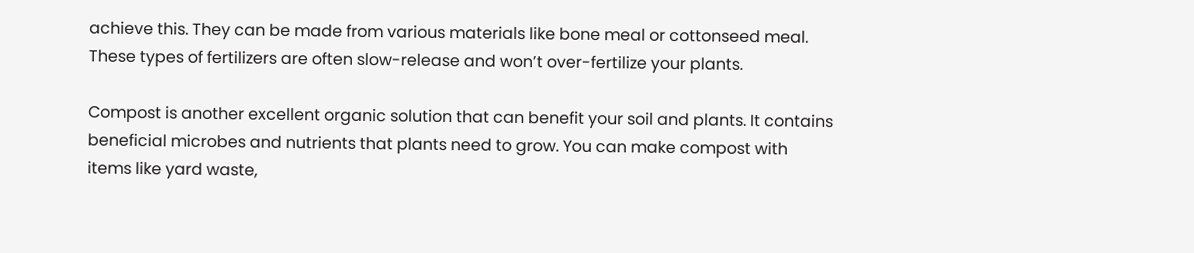achieve this. They can be made from various materials like bone meal or cottonseed meal. These types of fertilizers are often slow-release and won’t over-fertilize your plants.

Compost is another excellent organic solution that can benefit your soil and plants. It contains beneficial microbes and nutrients that plants need to grow. You can make compost with items like yard waste,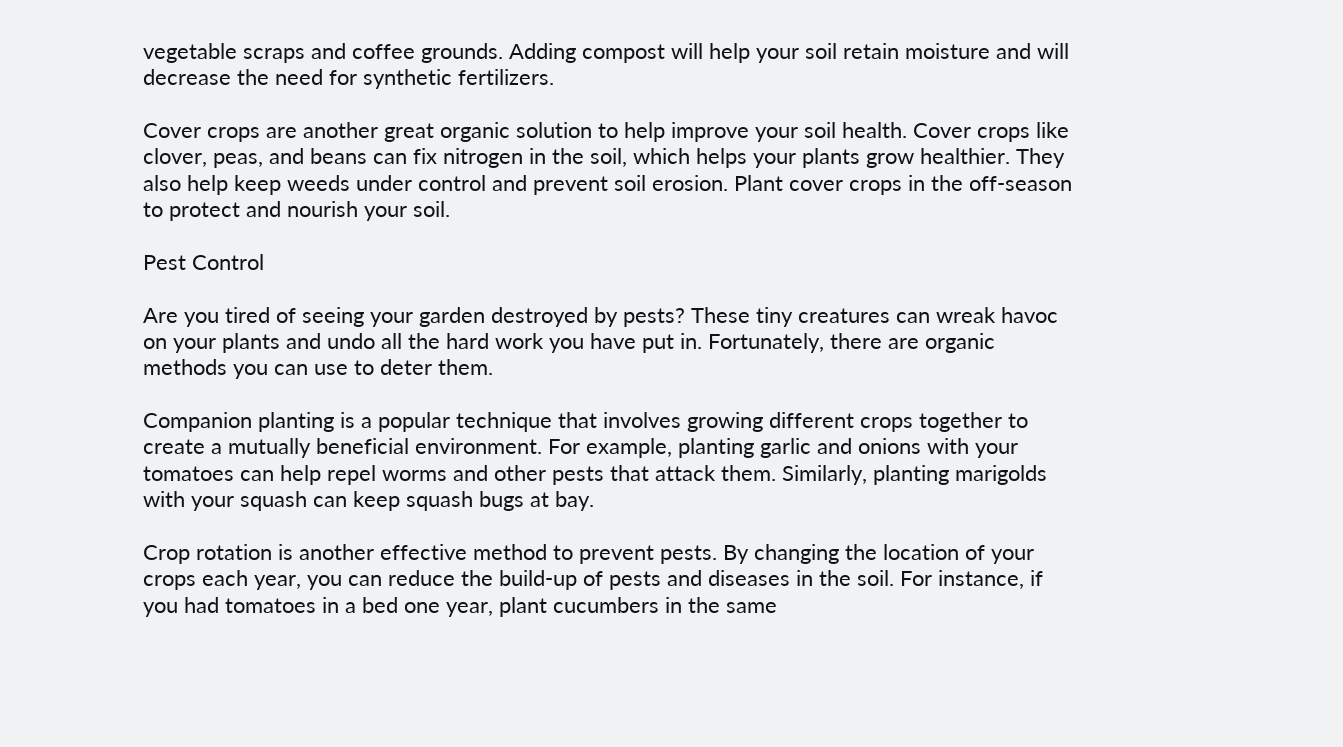vegetable scraps and coffee grounds. Adding compost will help your soil retain moisture and will decrease the need for synthetic fertilizers.

Cover crops are another great organic solution to help improve your soil health. Cover crops like clover, peas, and beans can fix nitrogen in the soil, which helps your plants grow healthier. They also help keep weeds under control and prevent soil erosion. Plant cover crops in the off-season to protect and nourish your soil.

Pest Control

Are you tired of seeing your garden destroyed by pests? These tiny creatures can wreak havoc on your plants and undo all the hard work you have put in. Fortunately, there are organic methods you can use to deter them.

Companion planting is a popular technique that involves growing different crops together to create a mutually beneficial environment. For example, planting garlic and onions with your tomatoes can help repel worms and other pests that attack them. Similarly, planting marigolds with your squash can keep squash bugs at bay.

Crop rotation is another effective method to prevent pests. By changing the location of your crops each year, you can reduce the build-up of pests and diseases in the soil. For instance, if you had tomatoes in a bed one year, plant cucumbers in the same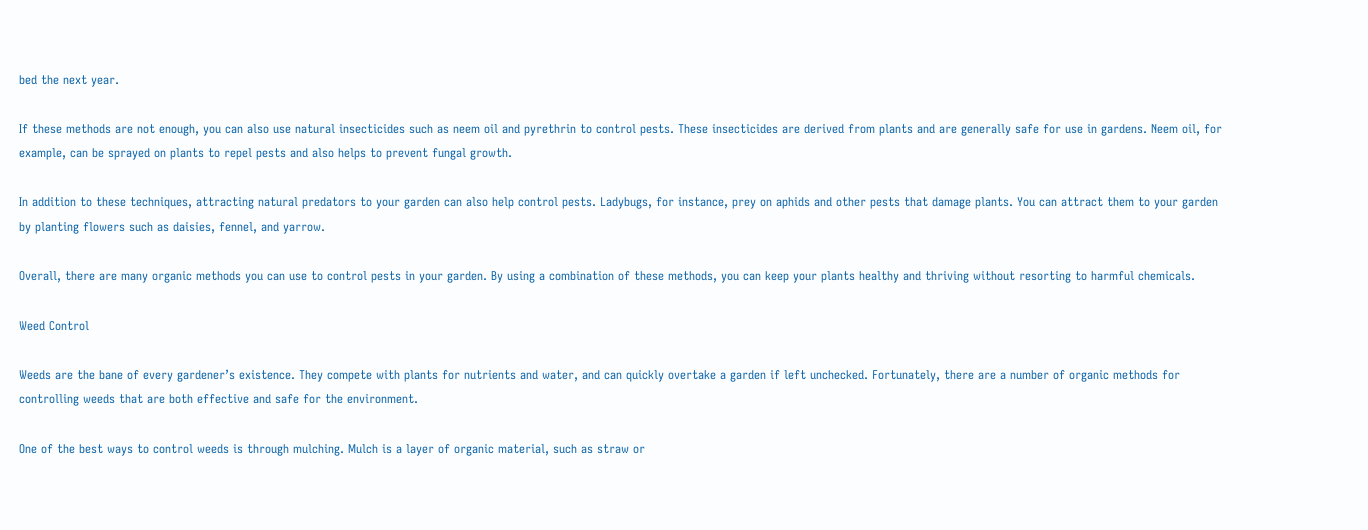bed the next year.

If these methods are not enough, you can also use natural insecticides such as neem oil and pyrethrin to control pests. These insecticides are derived from plants and are generally safe for use in gardens. Neem oil, for example, can be sprayed on plants to repel pests and also helps to prevent fungal growth.

In addition to these techniques, attracting natural predators to your garden can also help control pests. Ladybugs, for instance, prey on aphids and other pests that damage plants. You can attract them to your garden by planting flowers such as daisies, fennel, and yarrow.

Overall, there are many organic methods you can use to control pests in your garden. By using a combination of these methods, you can keep your plants healthy and thriving without resorting to harmful chemicals.

Weed Control

Weeds are the bane of every gardener’s existence. They compete with plants for nutrients and water, and can quickly overtake a garden if left unchecked. Fortunately, there are a number of organic methods for controlling weeds that are both effective and safe for the environment.

One of the best ways to control weeds is through mulching. Mulch is a layer of organic material, such as straw or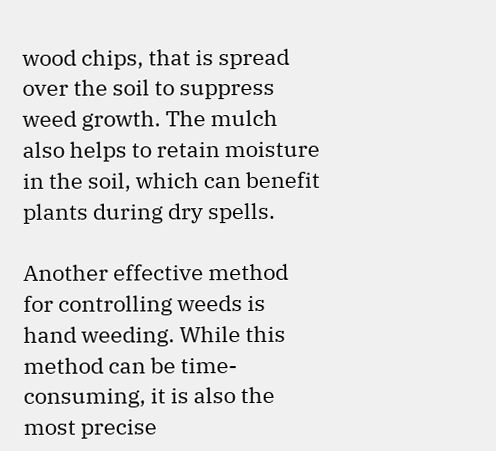wood chips, that is spread over the soil to suppress weed growth. The mulch also helps to retain moisture in the soil, which can benefit plants during dry spells.

Another effective method for controlling weeds is hand weeding. While this method can be time-consuming, it is also the most precise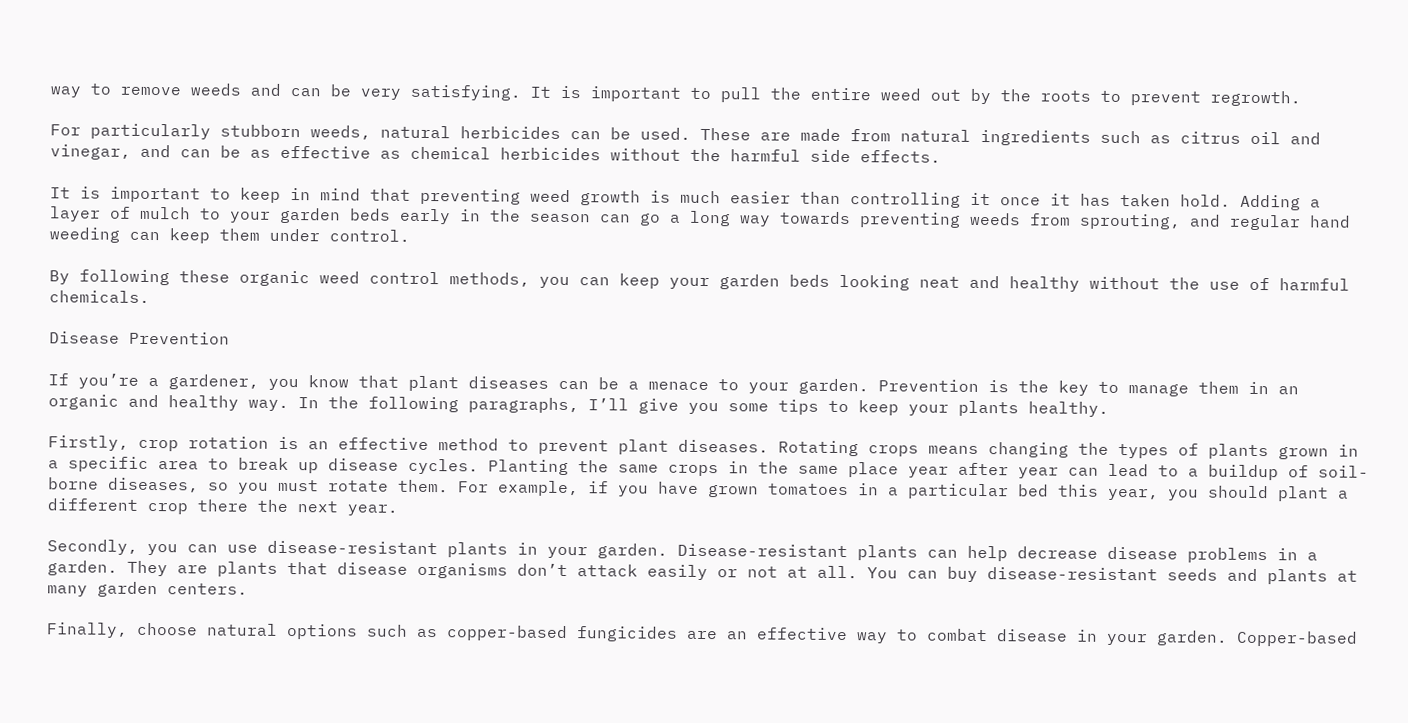way to remove weeds and can be very satisfying. It is important to pull the entire weed out by the roots to prevent regrowth.

For particularly stubborn weeds, natural herbicides can be used. These are made from natural ingredients such as citrus oil and vinegar, and can be as effective as chemical herbicides without the harmful side effects.

It is important to keep in mind that preventing weed growth is much easier than controlling it once it has taken hold. Adding a layer of mulch to your garden beds early in the season can go a long way towards preventing weeds from sprouting, and regular hand weeding can keep them under control.

By following these organic weed control methods, you can keep your garden beds looking neat and healthy without the use of harmful chemicals.

Disease Prevention

If you’re a gardener, you know that plant diseases can be a menace to your garden. Prevention is the key to manage them in an organic and healthy way. In the following paragraphs, I’ll give you some tips to keep your plants healthy.

Firstly, crop rotation is an effective method to prevent plant diseases. Rotating crops means changing the types of plants grown in a specific area to break up disease cycles. Planting the same crops in the same place year after year can lead to a buildup of soil-borne diseases, so you must rotate them. For example, if you have grown tomatoes in a particular bed this year, you should plant a different crop there the next year.

Secondly, you can use disease-resistant plants in your garden. Disease-resistant plants can help decrease disease problems in a garden. They are plants that disease organisms don’t attack easily or not at all. You can buy disease-resistant seeds and plants at many garden centers.

Finally, choose natural options such as copper-based fungicides are an effective way to combat disease in your garden. Copper-based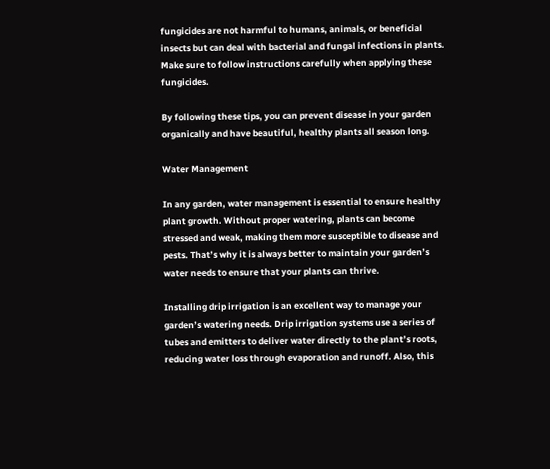fungicides are not harmful to humans, animals, or beneficial insects but can deal with bacterial and fungal infections in plants. Make sure to follow instructions carefully when applying these fungicides.

By following these tips, you can prevent disease in your garden organically and have beautiful, healthy plants all season long.

Water Management

In any garden, water management is essential to ensure healthy plant growth. Without proper watering, plants can become stressed and weak, making them more susceptible to disease and pests. That’s why it is always better to maintain your garden’s water needs to ensure that your plants can thrive.

Installing drip irrigation is an excellent way to manage your garden’s watering needs. Drip irrigation systems use a series of tubes and emitters to deliver water directly to the plant’s roots, reducing water loss through evaporation and runoff. Also, this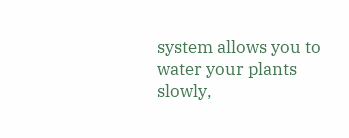system allows you to water your plants slowly,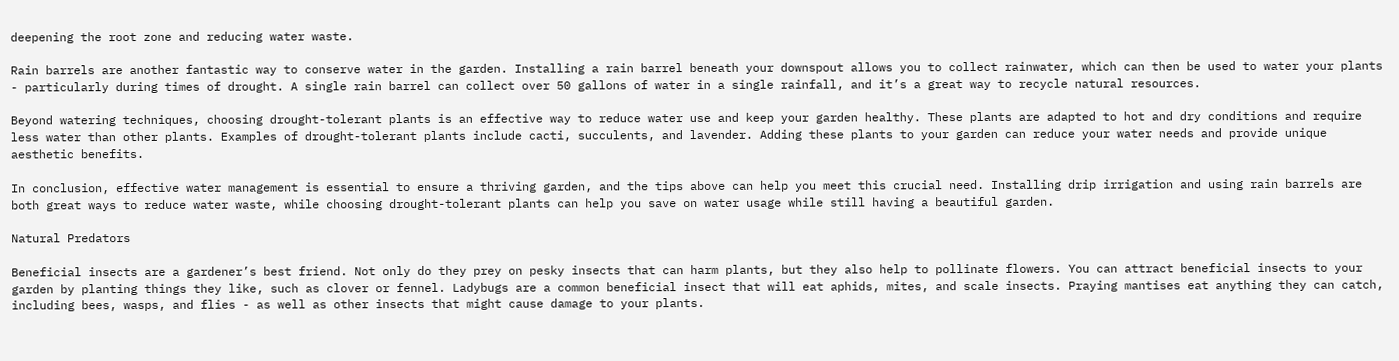deepening the root zone and reducing water waste.

Rain barrels are another fantastic way to conserve water in the garden. Installing a rain barrel beneath your downspout allows you to collect rainwater, which can then be used to water your plants - particularly during times of drought. A single rain barrel can collect over 50 gallons of water in a single rainfall, and it’s a great way to recycle natural resources.

Beyond watering techniques, choosing drought-tolerant plants is an effective way to reduce water use and keep your garden healthy. These plants are adapted to hot and dry conditions and require less water than other plants. Examples of drought-tolerant plants include cacti, succulents, and lavender. Adding these plants to your garden can reduce your water needs and provide unique aesthetic benefits.

In conclusion, effective water management is essential to ensure a thriving garden, and the tips above can help you meet this crucial need. Installing drip irrigation and using rain barrels are both great ways to reduce water waste, while choosing drought-tolerant plants can help you save on water usage while still having a beautiful garden.

Natural Predators

Beneficial insects are a gardener’s best friend. Not only do they prey on pesky insects that can harm plants, but they also help to pollinate flowers. You can attract beneficial insects to your garden by planting things they like, such as clover or fennel. Ladybugs are a common beneficial insect that will eat aphids, mites, and scale insects. Praying mantises eat anything they can catch, including bees, wasps, and flies - as well as other insects that might cause damage to your plants.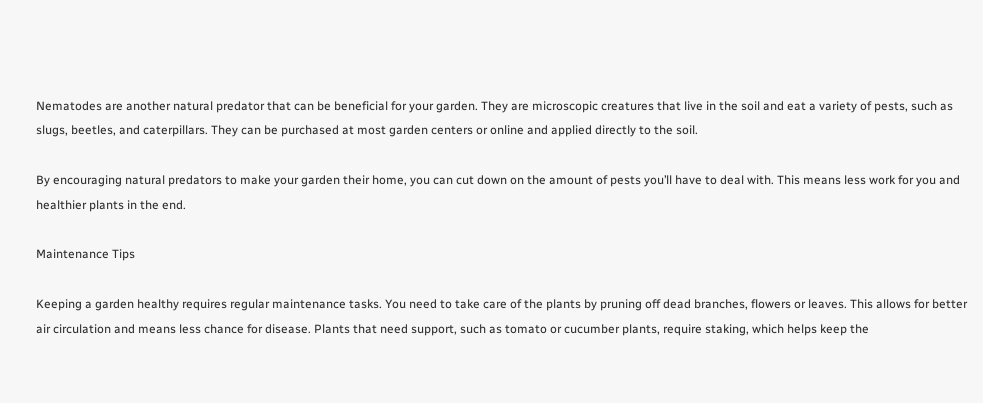Nematodes are another natural predator that can be beneficial for your garden. They are microscopic creatures that live in the soil and eat a variety of pests, such as slugs, beetles, and caterpillars. They can be purchased at most garden centers or online and applied directly to the soil.

By encouraging natural predators to make your garden their home, you can cut down on the amount of pests you’ll have to deal with. This means less work for you and healthier plants in the end.

Maintenance Tips

Keeping a garden healthy requires regular maintenance tasks. You need to take care of the plants by pruning off dead branches, flowers or leaves. This allows for better air circulation and means less chance for disease. Plants that need support, such as tomato or cucumber plants, require staking, which helps keep the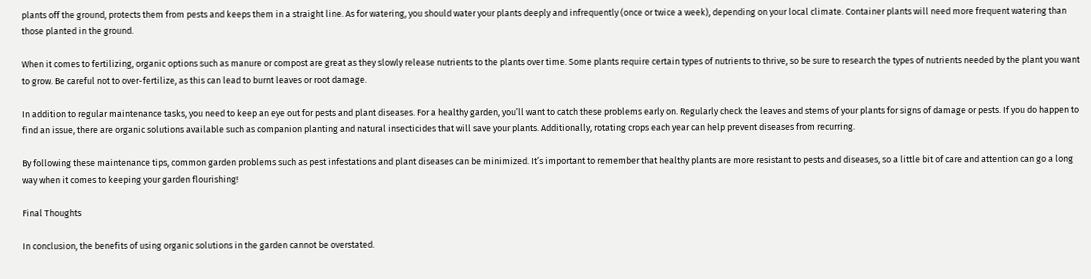plants off the ground, protects them from pests and keeps them in a straight line. As for watering, you should water your plants deeply and infrequently (once or twice a week), depending on your local climate. Container plants will need more frequent watering than those planted in the ground.

When it comes to fertilizing, organic options such as manure or compost are great as they slowly release nutrients to the plants over time. Some plants require certain types of nutrients to thrive, so be sure to research the types of nutrients needed by the plant you want to grow. Be careful not to over-fertilize, as this can lead to burnt leaves or root damage.

In addition to regular maintenance tasks, you need to keep an eye out for pests and plant diseases. For a healthy garden, you’ll want to catch these problems early on. Regularly check the leaves and stems of your plants for signs of damage or pests. If you do happen to find an issue, there are organic solutions available such as companion planting and natural insecticides that will save your plants. Additionally, rotating crops each year can help prevent diseases from recurring.

By following these maintenance tips, common garden problems such as pest infestations and plant diseases can be minimized. It’s important to remember that healthy plants are more resistant to pests and diseases, so a little bit of care and attention can go a long way when it comes to keeping your garden flourishing!

Final Thoughts

In conclusion, the benefits of using organic solutions in the garden cannot be overstated.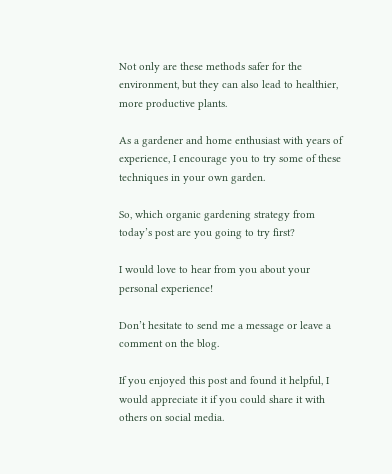Not only are these methods safer for the environment, but they can also lead to healthier, more productive plants.

As a gardener and home enthusiast with years of experience, I encourage you to try some of these techniques in your own garden.

So, which organic gardening strategy from today’s post are you going to try first?

I would love to hear from you about your personal experience!

Don’t hesitate to send me a message or leave a comment on the blog.

If you enjoyed this post and found it helpful, I would appreciate it if you could share it with others on social media.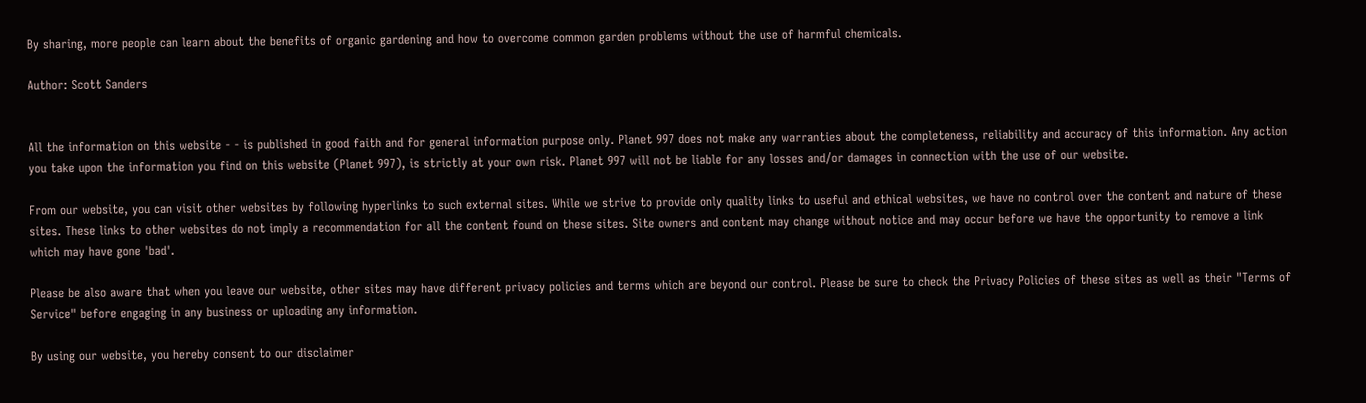By sharing, more people can learn about the benefits of organic gardening and how to overcome common garden problems without the use of harmful chemicals.

Author: Scott Sanders


All the information on this website - - is published in good faith and for general information purpose only. Planet 997 does not make any warranties about the completeness, reliability and accuracy of this information. Any action you take upon the information you find on this website (Planet 997), is strictly at your own risk. Planet 997 will not be liable for any losses and/or damages in connection with the use of our website.

From our website, you can visit other websites by following hyperlinks to such external sites. While we strive to provide only quality links to useful and ethical websites, we have no control over the content and nature of these sites. These links to other websites do not imply a recommendation for all the content found on these sites. Site owners and content may change without notice and may occur before we have the opportunity to remove a link which may have gone 'bad'.

Please be also aware that when you leave our website, other sites may have different privacy policies and terms which are beyond our control. Please be sure to check the Privacy Policies of these sites as well as their "Terms of Service" before engaging in any business or uploading any information.

By using our website, you hereby consent to our disclaimer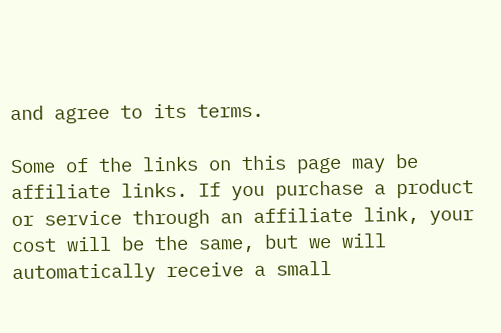and agree to its terms.

Some of the links on this page may be affiliate links. If you purchase a product or service through an affiliate link, your cost will be the same, but we will automatically receive a small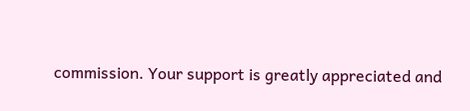commission. Your support is greatly appreciated and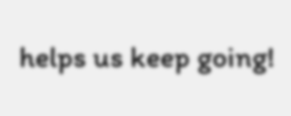helps us keep going!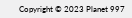Copyright © 2023 Planet 997